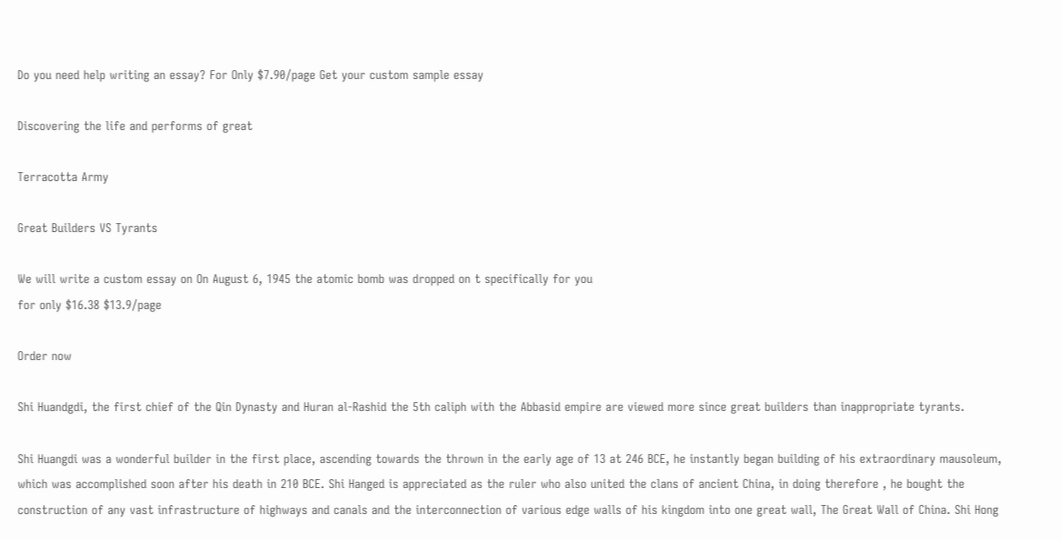Do you need help writing an essay? For Only $7.90/page Get your custom sample essay

Discovering the life and performs of great

Terracotta Army

Great Builders VS Tyrants

We will write a custom essay on On August 6, 1945 the atomic bomb was dropped on t specifically for you
for only $16.38 $13.9/page

Order now

Shi Huandgdi, the first chief of the Qin Dynasty and Huran al-Rashid the 5th caliph with the Abbasid empire are viewed more since great builders than inappropriate tyrants.

Shi Huangdi was a wonderful builder in the first place, ascending towards the thrown in the early age of 13 at 246 BCE, he instantly began building of his extraordinary mausoleum, which was accomplished soon after his death in 210 BCE. Shi Hanged is appreciated as the ruler who also united the clans of ancient China, in doing therefore , he bought the construction of any vast infrastructure of highways and canals and the interconnection of various edge walls of his kingdom into one great wall, The Great Wall of China. Shi Hong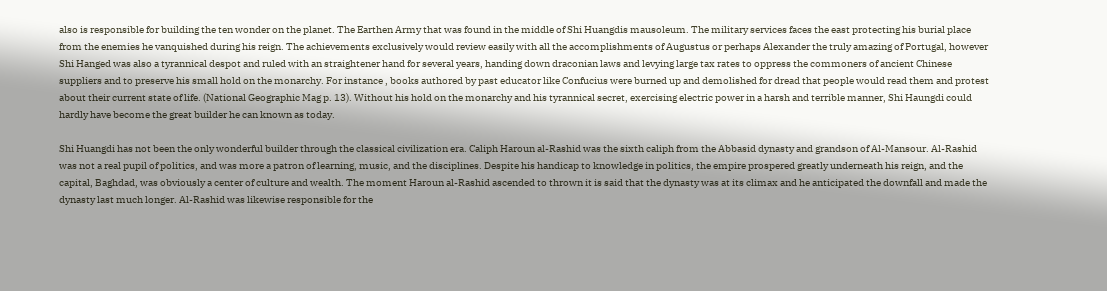also is responsible for building the ten wonder on the planet. The Earthen Army that was found in the middle of Shi Huangdis mausoleum. The military services faces the east protecting his burial place from the enemies he vanquished during his reign. The achievements exclusively would review easily with all the accomplishments of Augustus or perhaps Alexander the truly amazing of Portugal, however Shi Hanged was also a tyrannical despot and ruled with an straightener hand for several years, handing down draconian laws and levying large tax rates to oppress the commoners of ancient Chinese suppliers and to preserve his small hold on the monarchy. For instance , books authored by past educator like Confucius were burned up and demolished for dread that people would read them and protest about their current state of life. (National Geographic Mag p. 13). Without his hold on the monarchy and his tyrannical secret, exercising electric power in a harsh and terrible manner, Shi Haungdi could hardly have become the great builder he can known as today.

Shi Huangdi has not been the only wonderful builder through the classical civilization era. Caliph Haroun al-Rashid was the sixth caliph from the Abbasid dynasty and grandson of Al-Mansour. Al-Rashid was not a real pupil of politics, and was more a patron of learning, music, and the disciplines. Despite his handicap to knowledge in politics, the empire prospered greatly underneath his reign, and the capital, Baghdad, was obviously a center of culture and wealth. The moment Haroun al-Rashid ascended to thrown it is said that the dynasty was at its climax and he anticipated the downfall and made the dynasty last much longer. Al-Rashid was likewise responsible for the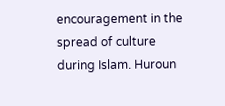encouragement in the spread of culture during Islam. Huroun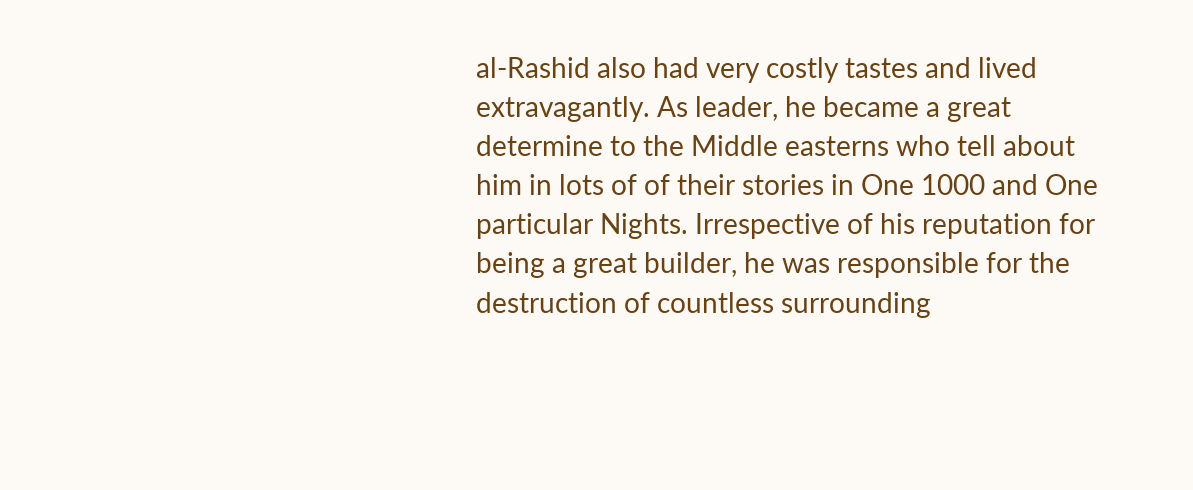al-Rashid also had very costly tastes and lived extravagantly. As leader, he became a great determine to the Middle easterns who tell about him in lots of of their stories in One 1000 and One particular Nights. Irrespective of his reputation for being a great builder, he was responsible for the destruction of countless surrounding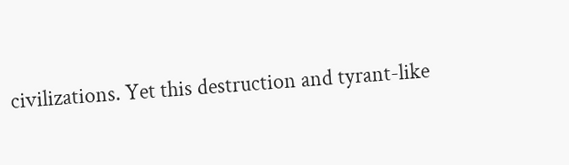civilizations. Yet this destruction and tyrant-like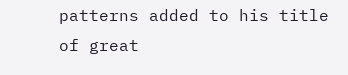patterns added to his title of great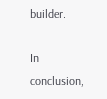builder.

In conclusion,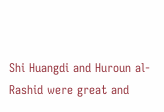Shi Huangdi and Huroun al-Rashid were great and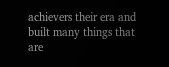achievers their era and built many things that are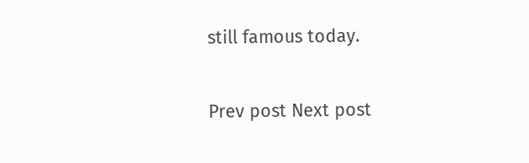still famous today.

Prev post Next post